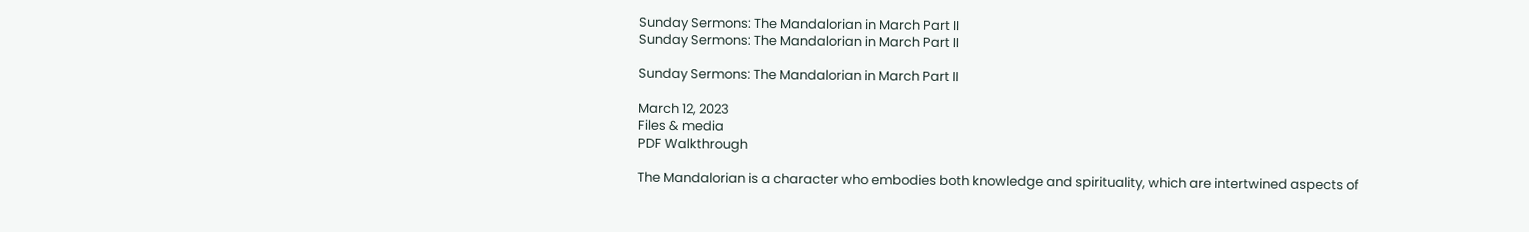Sunday Sermons: The Mandalorian in March Part II
Sunday Sermons: The Mandalorian in March Part II

Sunday Sermons: The Mandalorian in March Part II

March 12, 2023
Files & media
PDF Walkthrough

The Mandalorian is a character who embodies both knowledge and spirituality, which are intertwined aspects of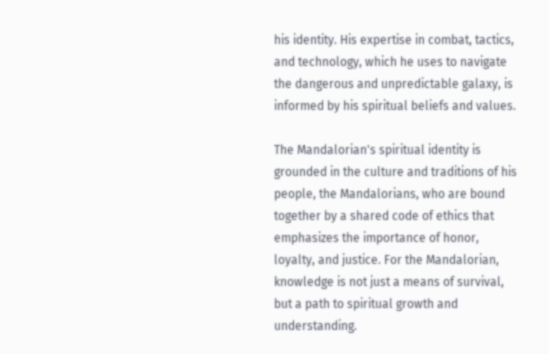his identity. His expertise in combat, tactics, and technology, which he uses to navigate the dangerous and unpredictable galaxy, is informed by his spiritual beliefs and values.

The Mandalorian's spiritual identity is grounded in the culture and traditions of his people, the Mandalorians, who are bound together by a shared code of ethics that emphasizes the importance of honor, loyalty, and justice. For the Mandalorian, knowledge is not just a means of survival, but a path to spiritual growth and understanding.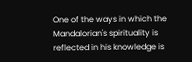One of the ways in which the Mandalorian's spirituality is reflected in his knowledge is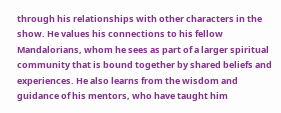through his relationships with other characters in the show. He values his connections to his fellow Mandalorians, whom he sees as part of a larger spiritual community that is bound together by shared beliefs and experiences. He also learns from the wisdom and guidance of his mentors, who have taught him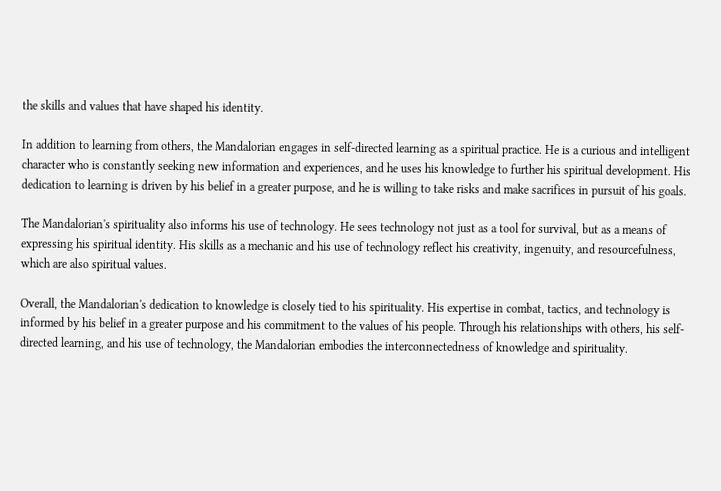the skills and values that have shaped his identity.

In addition to learning from others, the Mandalorian engages in self-directed learning as a spiritual practice. He is a curious and intelligent character who is constantly seeking new information and experiences, and he uses his knowledge to further his spiritual development. His dedication to learning is driven by his belief in a greater purpose, and he is willing to take risks and make sacrifices in pursuit of his goals.

The Mandalorian's spirituality also informs his use of technology. He sees technology not just as a tool for survival, but as a means of expressing his spiritual identity. His skills as a mechanic and his use of technology reflect his creativity, ingenuity, and resourcefulness, which are also spiritual values.

Overall, the Mandalorian's dedication to knowledge is closely tied to his spirituality. His expertise in combat, tactics, and technology is informed by his belief in a greater purpose and his commitment to the values of his people. Through his relationships with others, his self-directed learning, and his use of technology, the Mandalorian embodies the interconnectedness of knowledge and spirituality.